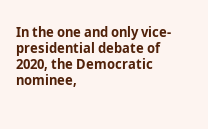In the one and only vice-presidential debate of 2020, the Democratic nominee,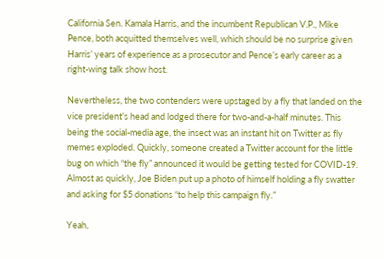California Sen. Kamala Harris, and the incumbent Republican V.P., Mike Pence, both acquitted themselves well, which should be no surprise given Harris’ years of experience as a prosecutor and Pence’s early career as a right-wing talk show host.

Nevertheless, the two contenders were upstaged by a fly that landed on the vice president’s head and lodged there for two-and-a-half minutes. This being the social-media age, the insect was an instant hit on Twitter as fly memes exploded. Quickly, someone created a Twitter account for the little bug on which “the fly” announced it would be getting tested for COVID-19. Almost as quickly, Joe Biden put up a photo of himself holding a fly swatter and asking for $5 donations “to help this campaign fly.”

Yeah,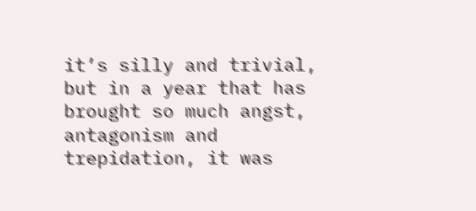it’s silly and trivial, but in a year that has brought so much angst, antagonism and trepidation, it was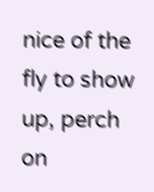nice of the fly to show up, perch on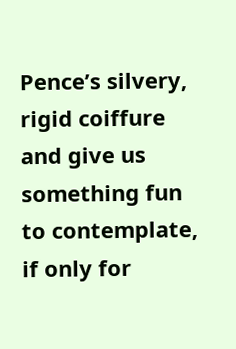Pence’s silvery, rigid coiffure and give us something fun to contemplate, if only for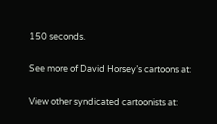150 seconds.

See more of David Horsey’s cartoons at:

View other syndicated cartoonists at: